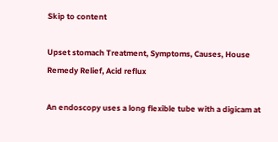Skip to content

Upset stomach Treatment, Symptoms, Causes, House Remedy Relief, Acid reflux

An endoscopy uses a long flexible tube with a digicam at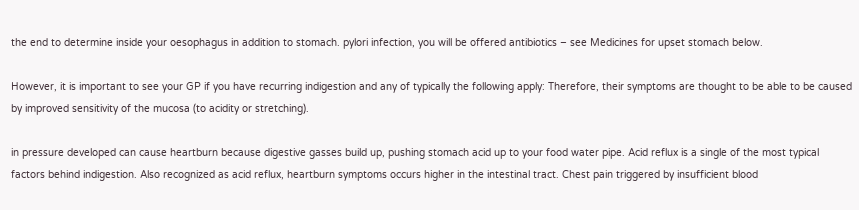the end to determine inside your oesophagus in addition to stomach. pylori infection, you will be offered antibiotics – see Medicines for upset stomach below.

However, it is important to see your GP if you have recurring indigestion and any of typically the following apply: Therefore, their symptoms are thought to be able to be caused by improved sensitivity of the mucosa (to acidity or stretching).

in pressure developed can cause heartburn because digestive gasses build up, pushing stomach acid up to your food water pipe. Acid reflux is a single of the most typical factors behind indigestion. Also recognized as acid reflux, heartburn symptoms occurs higher in the intestinal tract. Chest pain triggered by insufficient blood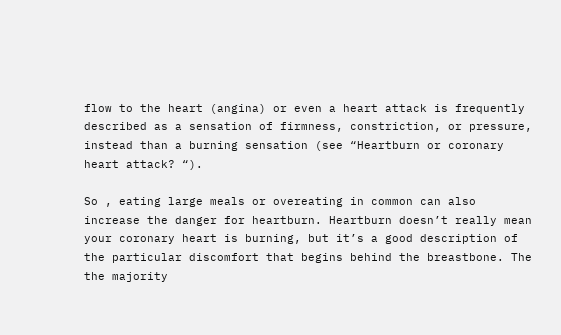flow to the heart (angina) or even a heart attack is frequently described as a sensation of firmness, constriction, or pressure, instead than a burning sensation (see “Heartburn or coronary heart attack? “).

So , eating large meals or overeating in common can also increase the danger for heartburn. Heartburn doesn’t really mean your coronary heart is burning, but it’s a good description of the particular discomfort that begins behind the breastbone. The the majority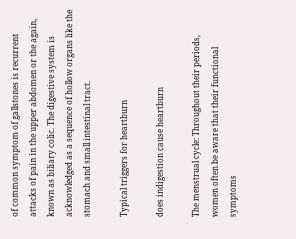of common symptom of gallstones is recurrent attacks of pain in the upper abdomen or the again, known as biliary colic. The digestive system is acknowledged as a sequence of hollow organs like the stomach and small intestinal tract.

Typical triggers for heartburn

does indigestion cause heartburn

The menstrual cycle: Throughout their periods, women often be aware that their functional symptoms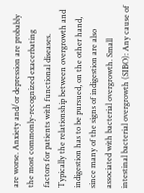are worse. Anxiety and/or depression are probably the most commonly-recognized exacerbating factors for patients with functional diseases. Typically the relationship between overgrowth and indigestion has to be pursued, on the other hand, since many of the signs of indigestion are also associated with bacterial overgrowth. Small intestinal bacterial overgrowth (SIBO): Any cause of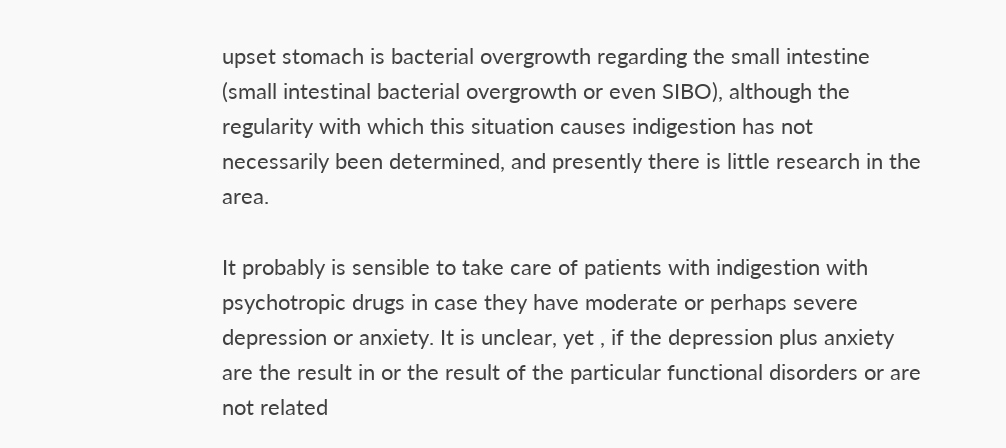upset stomach is bacterial overgrowth regarding the small intestine (small intestinal bacterial overgrowth or even SIBO), although the regularity with which this situation causes indigestion has not necessarily been determined, and presently there is little research in the area.

It probably is sensible to take care of patients with indigestion with psychotropic drugs in case they have moderate or perhaps severe depression or anxiety. It is unclear, yet , if the depression plus anxiety are the result in or the result of the particular functional disorders or are not related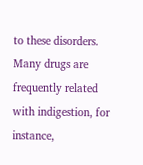to these disorders. Many drugs are frequently related with indigestion, for instance,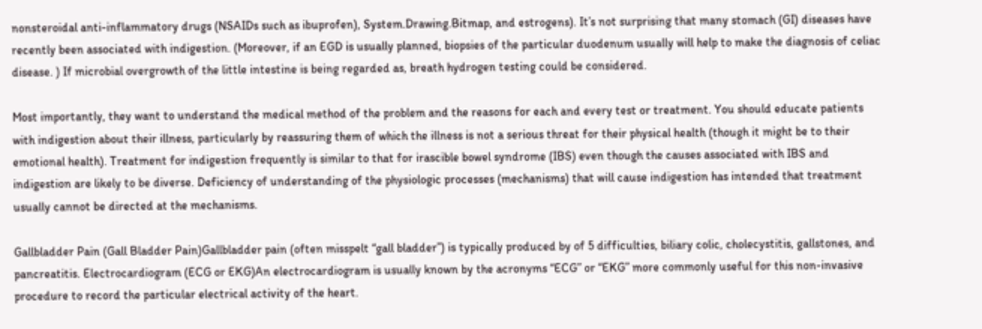nonsteroidal anti-inflammatory drugs (NSAIDs such as ibuprofen), System.Drawing.Bitmap, and estrogens). It’s not surprising that many stomach (GI) diseases have recently been associated with indigestion. (Moreover, if an EGD is usually planned, biopsies of the particular duodenum usually will help to make the diagnosis of celiac disease. ) If microbial overgrowth of the little intestine is being regarded as, breath hydrogen testing could be considered.

Most importantly, they want to understand the medical method of the problem and the reasons for each and every test or treatment. You should educate patients with indigestion about their illness, particularly by reassuring them of which the illness is not a serious threat for their physical health (though it might be to their emotional health). Treatment for indigestion frequently is similar to that for irascible bowel syndrome (IBS) even though the causes associated with IBS and indigestion are likely to be diverse. Deficiency of understanding of the physiologic processes (mechanisms) that will cause indigestion has intended that treatment usually cannot be directed at the mechanisms.

Gallbladder Pain (Gall Bladder Pain)Gallbladder pain (often misspelt “gall bladder”) is typically produced by of 5 difficulties, biliary colic, cholecystitis, gallstones, and pancreatitis. Electrocardiogram (ECG or EKG)An electrocardiogram is usually known by the acronyms “ECG” or “EKG” more commonly useful for this non-invasive procedure to record the particular electrical activity of the heart.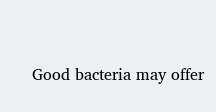Good bacteria may offer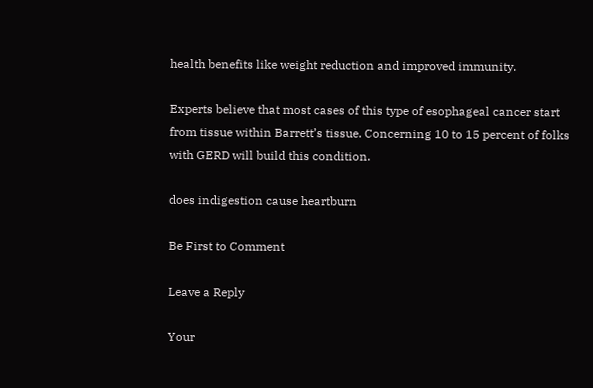health benefits like weight reduction and improved immunity.

Experts believe that most cases of this type of esophageal cancer start from tissue within Barrett’s tissue. Concerning 10 to 15 percent of folks with GERD will build this condition.

does indigestion cause heartburn

Be First to Comment

Leave a Reply

Your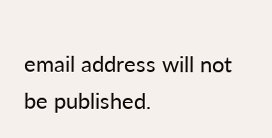email address will not be published.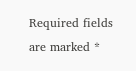Required fields are marked *